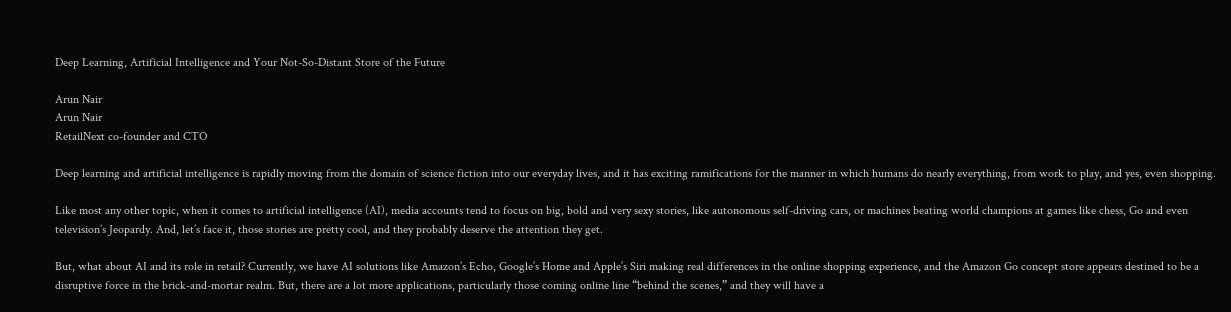Deep Learning, Artificial Intelligence and Your Not-So-Distant Store of the Future

Arun Nair
Arun Nair
RetailNext co-founder and CTO

Deep learning and artificial intelligence is rapidly moving from the domain of science fiction into our everyday lives, and it has exciting ramifications for the manner in which humans do nearly everything, from work to play, and yes, even shopping.

Like most any other topic, when it comes to artificial intelligence (AI), media accounts tend to focus on big, bold and very sexy stories, like autonomous self-driving cars, or machines beating world champions at games like chess, Go and even television’s Jeopardy. And, let’s face it, those stories are pretty cool, and they probably deserve the attention they get.

But, what about AI and its role in retail? Currently, we have AI solutions like Amazon’s Echo, Google’s Home and Apple’s Siri making real differences in the online shopping experience, and the Amazon Go concept store appears destined to be a disruptive force in the brick-and-mortar realm. But, there are a lot more applications, particularly those coming online line “behind the scenes,” and they will have a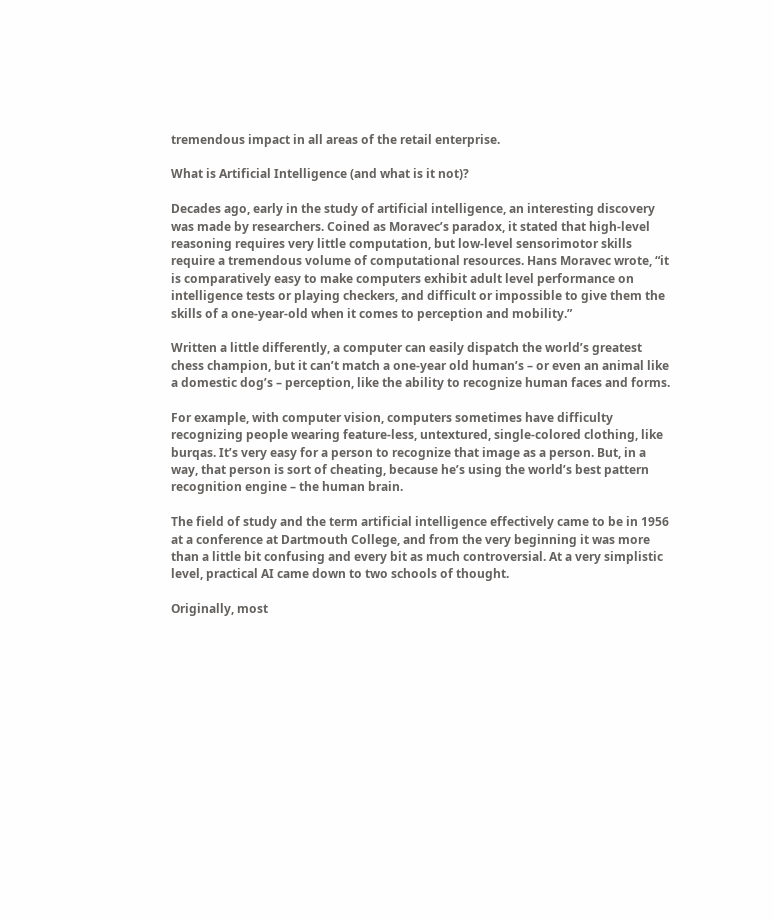tremendous impact in all areas of the retail enterprise.

What is Artificial Intelligence (and what is it not)?

Decades ago, early in the study of artificial intelligence, an interesting discovery was made by researchers. Coined as Moravec’s paradox, it stated that high-level reasoning requires very little computation, but low-level sensorimotor skills require a tremendous volume of computational resources. Hans Moravec wrote, “it is comparatively easy to make computers exhibit adult level performance on intelligence tests or playing checkers, and difficult or impossible to give them the skills of a one-year-old when it comes to perception and mobility.”

Written a little differently, a computer can easily dispatch the world’s greatest chess champion, but it can’t match a one-year old human’s – or even an animal like a domestic dog’s – perception, like the ability to recognize human faces and forms.

For example, with computer vision, computers sometimes have difficulty recognizing people wearing feature-less, untextured, single-colored clothing, like burqas. It’s very easy for a person to recognize that image as a person. But, in a way, that person is sort of cheating, because he’s using the world’s best pattern recognition engine – the human brain.

The field of study and the term artificial intelligence effectively came to be in 1956 at a conference at Dartmouth College, and from the very beginning it was more than a little bit confusing and every bit as much controversial. At a very simplistic level, practical AI came down to two schools of thought.

Originally, most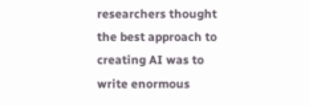researchers thought the best approach to creating AI was to write enormous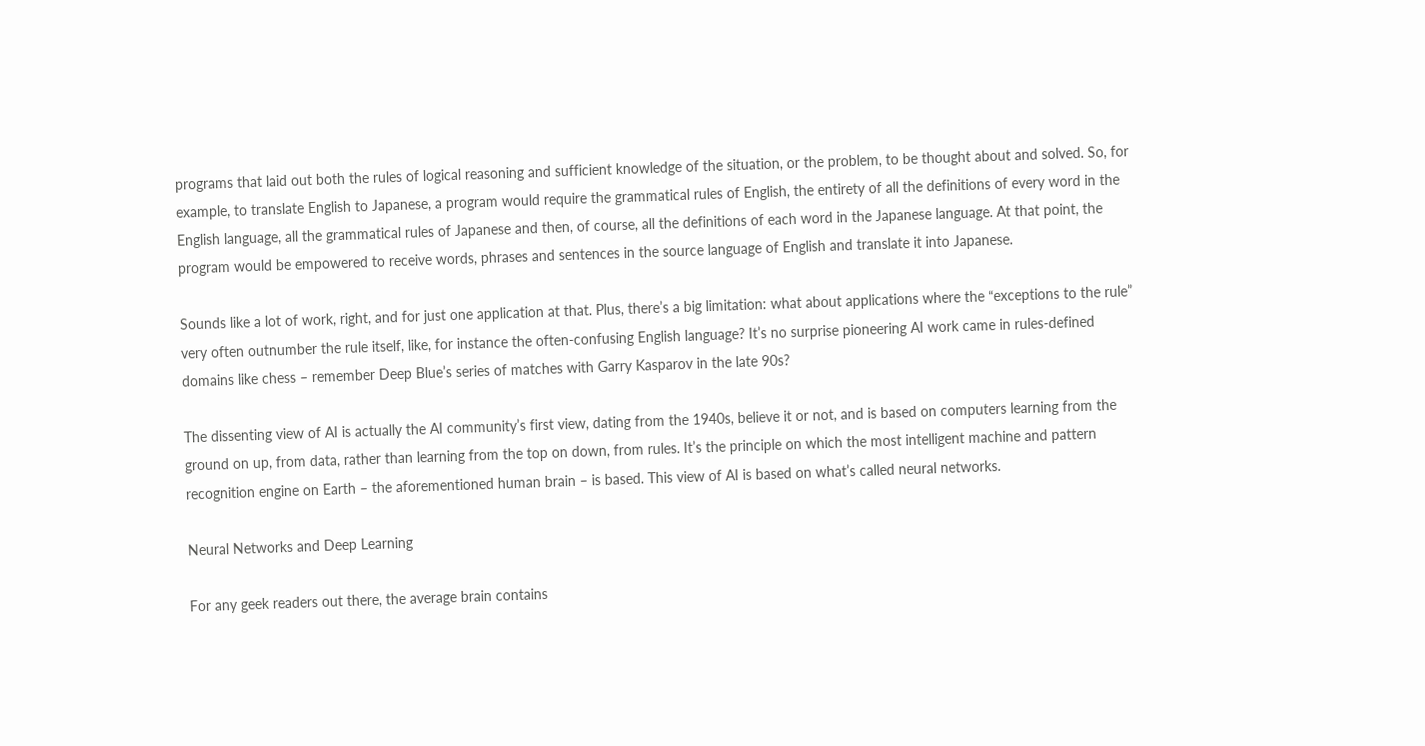programs that laid out both the rules of logical reasoning and sufficient knowledge of the situation, or the problem, to be thought about and solved. So, for example, to translate English to Japanese, a program would require the grammatical rules of English, the entirety of all the definitions of every word in the English language, all the grammatical rules of Japanese and then, of course, all the definitions of each word in the Japanese language. At that point, the program would be empowered to receive words, phrases and sentences in the source language of English and translate it into Japanese.

Sounds like a lot of work, right, and for just one application at that. Plus, there’s a big limitation: what about applications where the “exceptions to the rule” very often outnumber the rule itself, like, for instance the often-confusing English language? It’s no surprise pioneering AI work came in rules-defined domains like chess – remember Deep Blue’s series of matches with Garry Kasparov in the late 90s?

The dissenting view of AI is actually the AI community’s first view, dating from the 1940s, believe it or not, and is based on computers learning from the ground on up, from data, rather than learning from the top on down, from rules. It’s the principle on which the most intelligent machine and pattern recognition engine on Earth – the aforementioned human brain – is based. This view of AI is based on what’s called neural networks.

Neural Networks and Deep Learning

For any geek readers out there, the average brain contains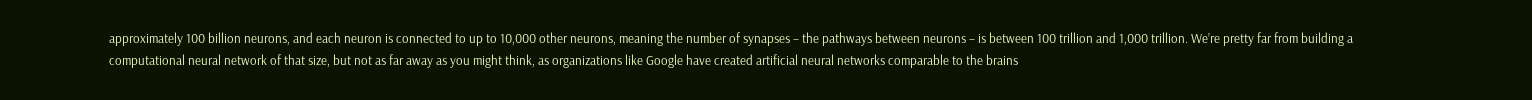approximately 100 billion neurons, and each neuron is connected to up to 10,000 other neurons, meaning the number of synapses – the pathways between neurons – is between 100 trillion and 1,000 trillion. We’re pretty far from building a computational neural network of that size, but not as far away as you might think, as organizations like Google have created artificial neural networks comparable to the brains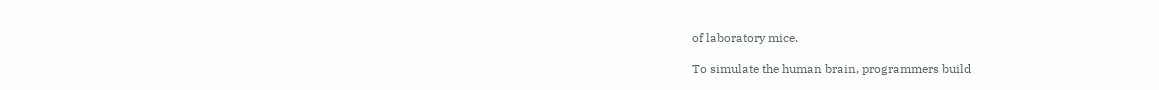of laboratory mice.

To simulate the human brain, programmers build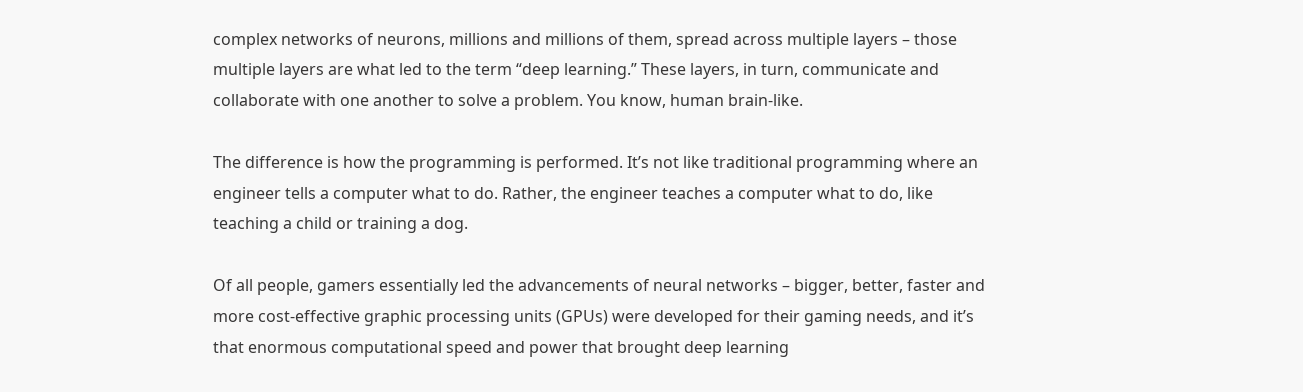complex networks of neurons, millions and millions of them, spread across multiple layers – those multiple layers are what led to the term “deep learning.” These layers, in turn, communicate and collaborate with one another to solve a problem. You know, human brain-like.

The difference is how the programming is performed. It’s not like traditional programming where an engineer tells a computer what to do. Rather, the engineer teaches a computer what to do, like teaching a child or training a dog.

Of all people, gamers essentially led the advancements of neural networks – bigger, better, faster and more cost-effective graphic processing units (GPUs) were developed for their gaming needs, and it’s that enormous computational speed and power that brought deep learning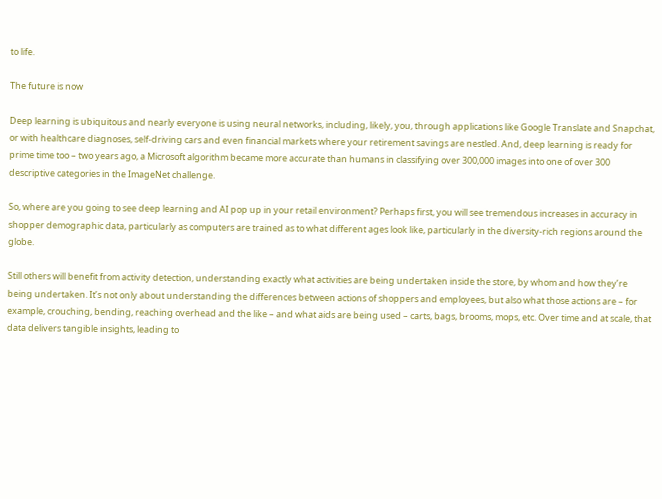to life.

The future is now

Deep learning is ubiquitous and nearly everyone is using neural networks, including, likely, you, through applications like Google Translate and Snapchat, or with healthcare diagnoses, self-driving cars and even financial markets where your retirement savings are nestled. And, deep learning is ready for prime time too – two years ago, a Microsoft algorithm became more accurate than humans in classifying over 300,000 images into one of over 300 descriptive categories in the ImageNet challenge.

So, where are you going to see deep learning and AI pop up in your retail environment? Perhaps first, you will see tremendous increases in accuracy in shopper demographic data, particularly as computers are trained as to what different ages look like, particularly in the diversity-rich regions around the globe.

Still others will benefit from activity detection, understanding exactly what activities are being undertaken inside the store, by whom and how they’re being undertaken. It’s not only about understanding the differences between actions of shoppers and employees, but also what those actions are – for example, crouching, bending, reaching overhead and the like – and what aids are being used – carts, bags, brooms, mops, etc. Over time and at scale, that data delivers tangible insights, leading to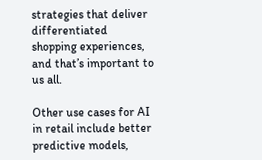strategies that deliver differentiated shopping experiences, and that’s important to us all.

Other use cases for AI in retail include better predictive models,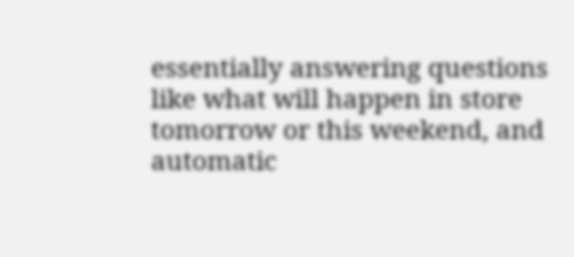essentially answering questions like what will happen in store tomorrow or this weekend, and automatic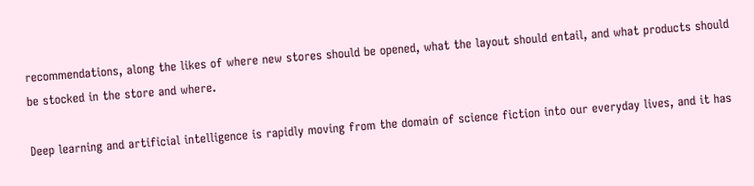recommendations, along the likes of where new stores should be opened, what the layout should entail, and what products should be stocked in the store and where.

Deep learning and artificial intelligence is rapidly moving from the domain of science fiction into our everyday lives, and it has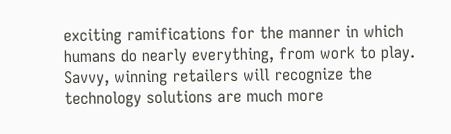exciting ramifications for the manner in which humans do nearly everything, from work to play. Savvy, winning retailers will recognize the technology solutions are much more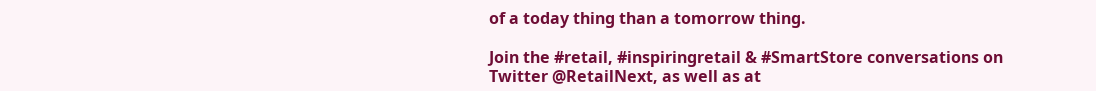of a today thing than a tomorrow thing.

Join the #retail, #inspiringretail & #SmartStore conversations on Twitter @RetailNext, as well as at